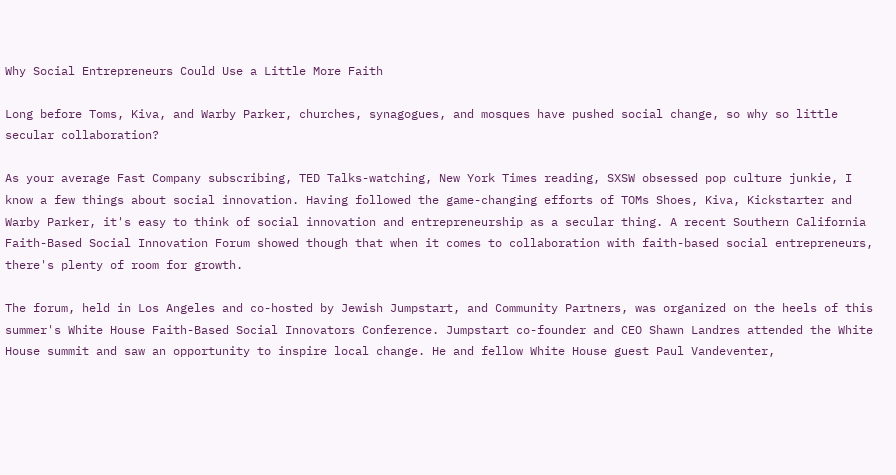Why Social Entrepreneurs Could Use a Little More Faith

Long before Toms, Kiva, and Warby Parker, churches, synagogues, and mosques have pushed social change, so why so little secular collaboration?

As your average Fast Company subscribing, TED Talks-watching, New York Times reading, SXSW obsessed pop culture junkie, I know a few things about social innovation. Having followed the game-changing efforts of TOMs Shoes, Kiva, Kickstarter and Warby Parker, it's easy to think of social innovation and entrepreneurship as a secular thing. A recent Southern California Faith-Based Social Innovation Forum showed though that when it comes to collaboration with faith-based social entrepreneurs, there's plenty of room for growth.

The forum, held in Los Angeles and co-hosted by Jewish Jumpstart, and Community Partners, was organized on the heels of this summer's White House Faith-Based Social Innovators Conference. Jumpstart co-founder and CEO Shawn Landres attended the White House summit and saw an opportunity to inspire local change. He and fellow White House guest Paul Vandeventer,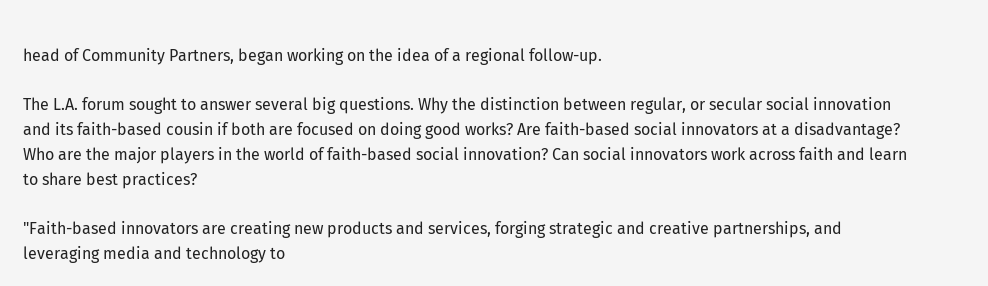head of Community Partners, began working on the idea of a regional follow-up.

The L.A. forum sought to answer several big questions. Why the distinction between regular, or secular social innovation and its faith-based cousin if both are focused on doing good works? Are faith-based social innovators at a disadvantage? Who are the major players in the world of faith-based social innovation? Can social innovators work across faith and learn to share best practices?

"Faith-based innovators are creating new products and services, forging strategic and creative partnerships, and leveraging media and technology to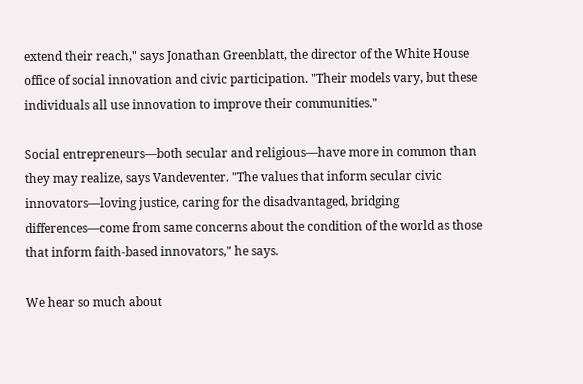extend their reach," says Jonathan Greenblatt, the director of the White House office of social innovation and civic participation. "Their models vary, but these individuals all use innovation to improve their communities."

Social entrepreneurs—both secular and religious—have more in common than they may realize, says Vandeventer. "The values that inform secular civic innovators—loving justice, caring for the disadvantaged, bridging differences—come from same concerns about the condition of the world as those that inform faith-based innovators," he says.

We hear so much about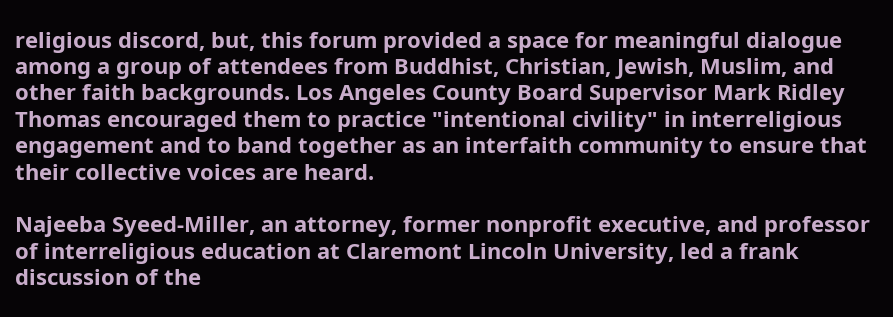religious discord, but, this forum provided a space for meaningful dialogue among a group of attendees from Buddhist, Christian, Jewish, Muslim, and other faith backgrounds. Los Angeles County Board Supervisor Mark Ridley Thomas encouraged them to practice "intentional civility" in interreligious engagement and to band together as an interfaith community to ensure that their collective voices are heard.

Najeeba Syeed-Miller, an attorney, former nonprofit executive, and professor of interreligious education at Claremont Lincoln University, led a frank discussion of the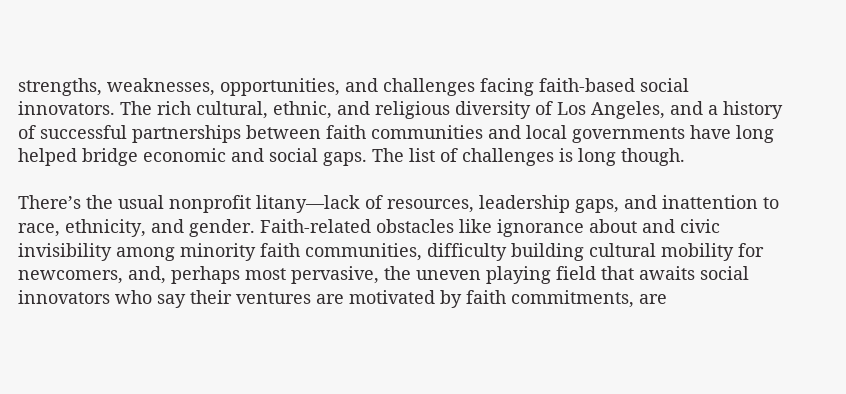strengths, weaknesses, opportunities, and challenges facing faith-based social innovators. The rich cultural, ethnic, and religious diversity of Los Angeles, and a history of successful partnerships between faith communities and local governments have long helped bridge economic and social gaps. The list of challenges is long though.

There’s the usual nonprofit litany—lack of resources, leadership gaps, and inattention to race, ethnicity, and gender. Faith-related obstacles like ignorance about and civic invisibility among minority faith communities, difficulty building cultural mobility for newcomers, and, perhaps most pervasive, the uneven playing field that awaits social innovators who say their ventures are motivated by faith commitments, are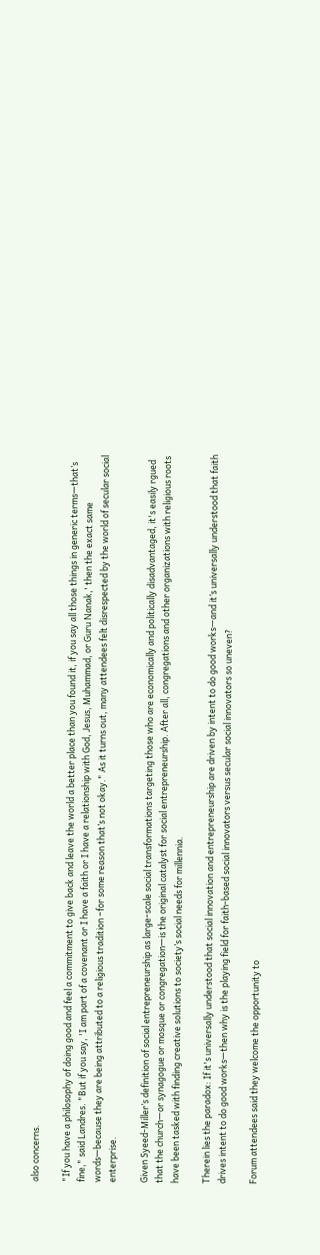also concerns.

"If you have a philosophy of doing good and feel a commitment to give back and leave the world a better place than you found it, if you say all those things in generic terms—that’s fine," said Landres. "But if you say, 'I am part of a covenant or I have a faith or I have a relationship with God, Jesus, Muhammad, or Guru Nanak,' then the exact same words—because they are being attributed to a religious tradition –for some reason that’s not okay." As it turns out, many attendees felt disrespected by the world of secular social enterprise.

Given Syeed-Miller’s definition of social entrepreneurship as large-scale social transformations targeting those who are economically and politically disadvantaged, it's easily rgued that the church—or synagogue or mosque or congregation—is the original catalyst for social entrepreneurship. After all, congregations and other organizations with religious roots have been tasked with finding creative solutions to society’s social needs for millennia.

Therein lies the paradox: If it's universally understood that social innovation and entrepreneurship are driven by intent to do good works—and it’s universally understood that faith drives intent to do good works—then why is the playing field for faith-based social innovators versus secular social innovators so uneven?

Forum attendees said they welcome the opportunity to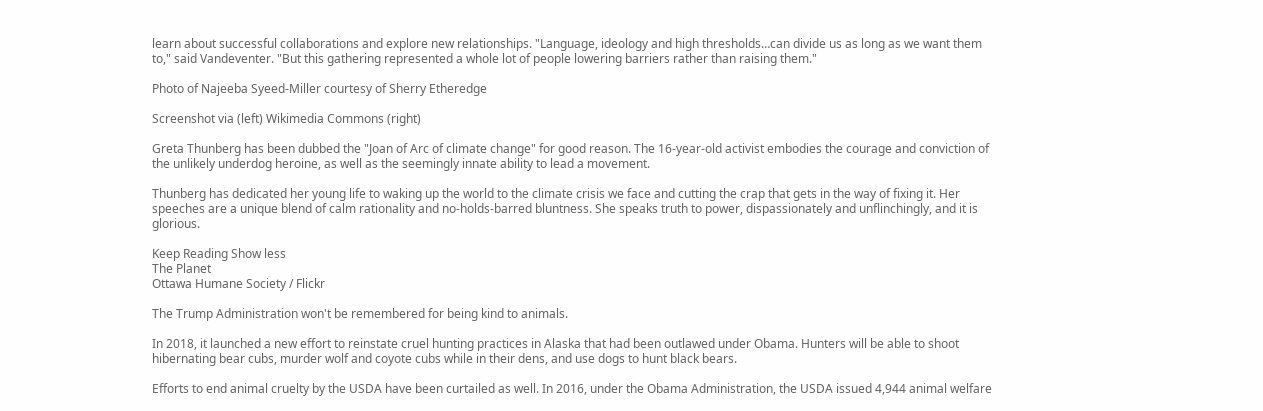learn about successful collaborations and explore new relationships. "Language, ideology and high thresholds…can divide us as long as we want them to," said Vandeventer. "But this gathering represented a whole lot of people lowering barriers rather than raising them."

Photo of Najeeba Syeed-Miller courtesy of Sherry Etheredge

Screenshot via (left) Wikimedia Commons (right)

Greta Thunberg has been dubbed the "Joan of Arc of climate change" for good reason. The 16-year-old activist embodies the courage and conviction of the unlikely underdog heroine, as well as the seemingly innate ability to lead a movement.

Thunberg has dedicated her young life to waking up the world to the climate crisis we face and cutting the crap that gets in the way of fixing it. Her speeches are a unique blend of calm rationality and no-holds-barred bluntness. She speaks truth to power, dispassionately and unflinchingly, and it is glorious.

Keep Reading Show less
The Planet
Ottawa Humane Society / Flickr

The Trump Administration won't be remembered for being kind to animals.

In 2018, it launched a new effort to reinstate cruel hunting practices in Alaska that had been outlawed under Obama. Hunters will be able to shoot hibernating bear cubs, murder wolf and coyote cubs while in their dens, and use dogs to hunt black bears.

Efforts to end animal cruelty by the USDA have been curtailed as well. In 2016, under the Obama Administration, the USDA issued 4,944 animal welfare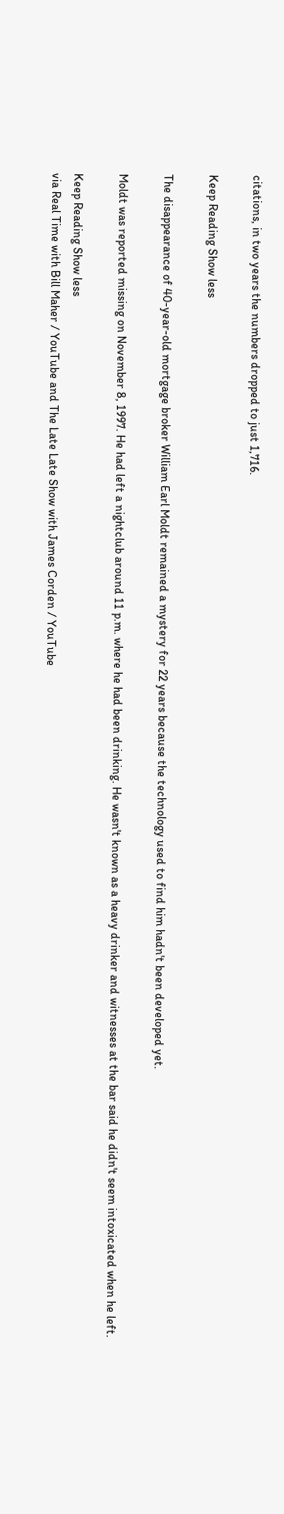citations, in two years the numbers dropped to just 1,716.

Keep Reading Show less

The disappearance of 40-year-old mortgage broker William Earl Moldt remained a mystery for 22 years because the technology used to find him hadn't been developed yet.

Moldt was reported missing on November 8, 1997. He had left a nightclub around 11 p.m. where he had been drinking. He wasn't known as a heavy drinker and witnesses at the bar said he didn't seem intoxicated when he left.

Keep Reading Show less
via Real Time with Bill Maher / YouTube and The Late Late Show with James Corden / YouTube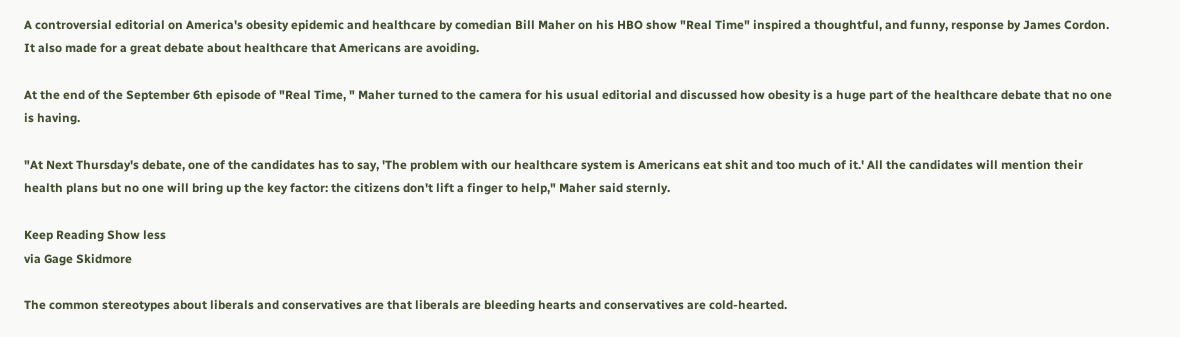A controversial editorial on America's obesity epidemic and healthcare by comedian Bill Maher on his HBO show "Real Time" inspired a thoughtful, and funny, response by James Cordon. It also made for a great debate about healthcare that Americans are avoiding.

At the end of the September 6th episode of "Real Time, " Maher turned to the camera for his usual editorial and discussed how obesity is a huge part of the healthcare debate that no one is having.

"At Next Thursday's debate, one of the candidates has to say, 'The problem with our healthcare system is Americans eat shit and too much of it.' All the candidates will mention their health plans but no one will bring up the key factor: the citizens don't lift a finger to help," Maher said sternly.

Keep Reading Show less
via Gage Skidmore

The common stereotypes about liberals and conservatives are that liberals are bleeding hearts and conservatives are cold-hearted.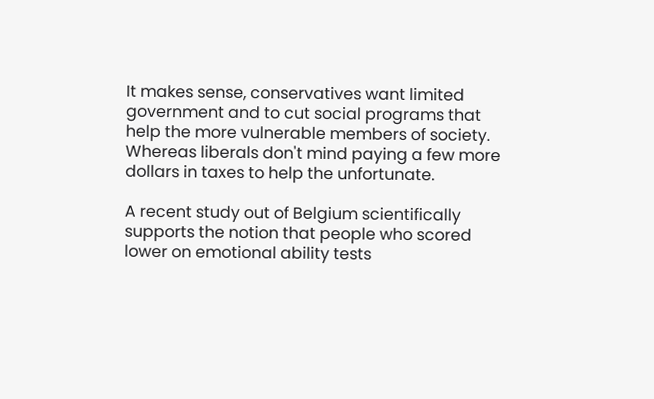It makes sense, conservatives want limited government and to cut social programs that help the more vulnerable members of society. Whereas liberals don't mind paying a few more dollars in taxes to help the unfortunate.

A recent study out of Belgium scientifically supports the notion that people who scored lower on emotional ability tests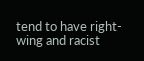tend to have right-wing and racist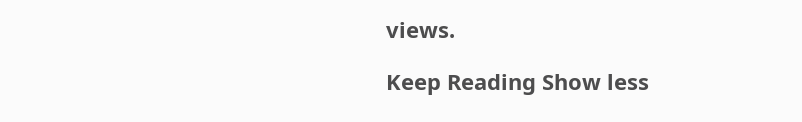views.

Keep Reading Show less